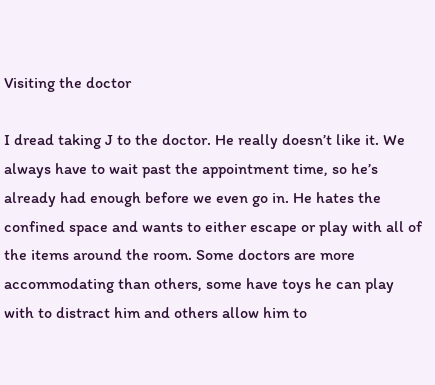Visiting the doctor

I dread taking J to the doctor. He really doesn’t like it. We always have to wait past the appointment time, so he’s already had enough before we even go in. He hates the confined space and wants to either escape or play with all of the items around the room. Some doctors are more accommodating than others, some have toys he can play with to distract him and others allow him to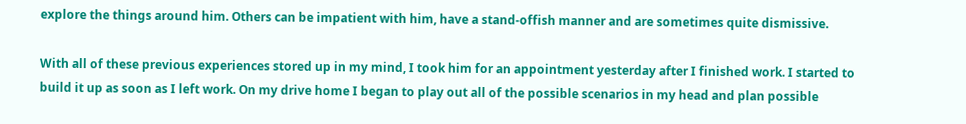explore the things around him. Others can be impatient with him, have a stand-offish manner and are sometimes quite dismissive.

With all of these previous experiences stored up in my mind, I took him for an appointment yesterday after I finished work. I started to build it up as soon as I left work. On my drive home I began to play out all of the possible scenarios in my head and plan possible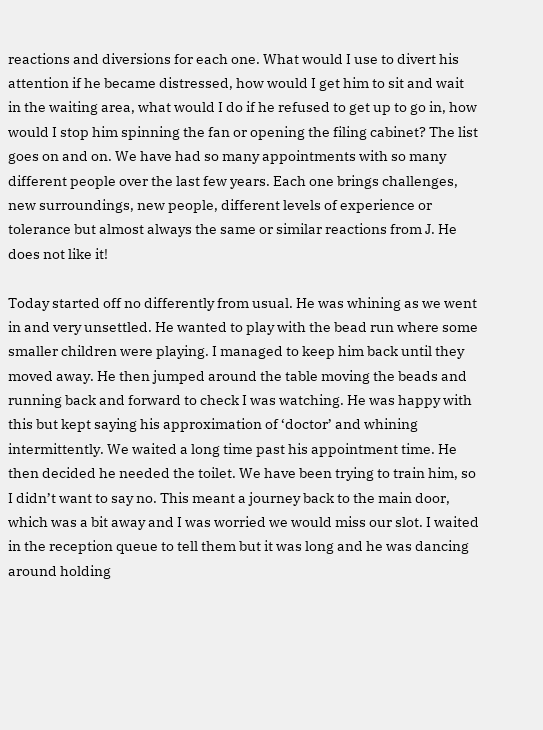reactions and diversions for each one. What would I use to divert his attention if he became distressed, how would I get him to sit and wait in the waiting area, what would I do if he refused to get up to go in, how would I stop him spinning the fan or opening the filing cabinet? The list goes on and on. We have had so many appointments with so many different people over the last few years. Each one brings challenges, new surroundings, new people, different levels of experience or tolerance but almost always the same or similar reactions from J. He does not like it!

Today started off no differently from usual. He was whining as we went in and very unsettled. He wanted to play with the bead run where some smaller children were playing. I managed to keep him back until they moved away. He then jumped around the table moving the beads and running back and forward to check I was watching. He was happy with this but kept saying his approximation of ‘doctor’ and whining intermittently. We waited a long time past his appointment time. He then decided he needed the toilet. We have been trying to train him, so I didn’t want to say no. This meant a journey back to the main door, which was a bit away and I was worried we would miss our slot. I waited in the reception queue to tell them but it was long and he was dancing around holding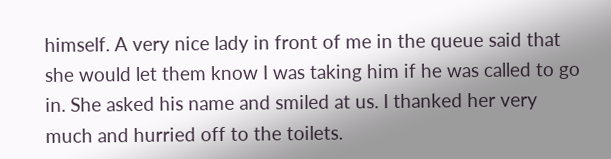himself. A very nice lady in front of me in the queue said that she would let them know I was taking him if he was called to go in. She asked his name and smiled at us. I thanked her very much and hurried off to the toilets.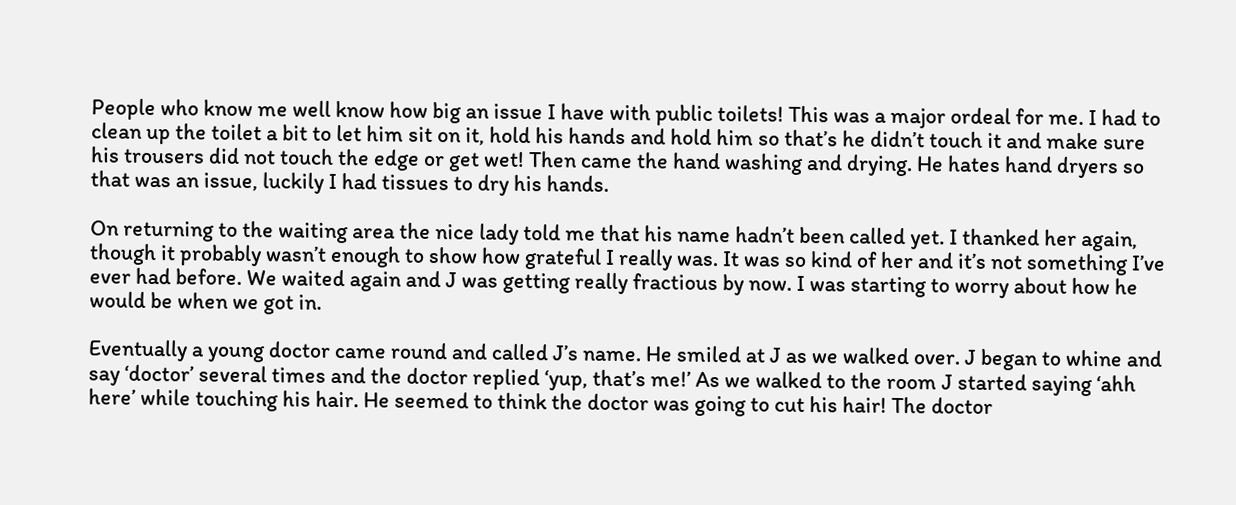People who know me well know how big an issue I have with public toilets! This was a major ordeal for me. I had to clean up the toilet a bit to let him sit on it, hold his hands and hold him so that’s he didn’t touch it and make sure his trousers did not touch the edge or get wet! Then came the hand washing and drying. He hates hand dryers so that was an issue, luckily I had tissues to dry his hands.

On returning to the waiting area the nice lady told me that his name hadn’t been called yet. I thanked her again, though it probably wasn’t enough to show how grateful I really was. It was so kind of her and it’s not something I’ve ever had before. We waited again and J was getting really fractious by now. I was starting to worry about how he would be when we got in.

Eventually a young doctor came round and called J’s name. He smiled at J as we walked over. J began to whine and say ‘doctor’ several times and the doctor replied ‘yup, that’s me!’ As we walked to the room J started saying ‘ahh here’ while touching his hair. He seemed to think the doctor was going to cut his hair! The doctor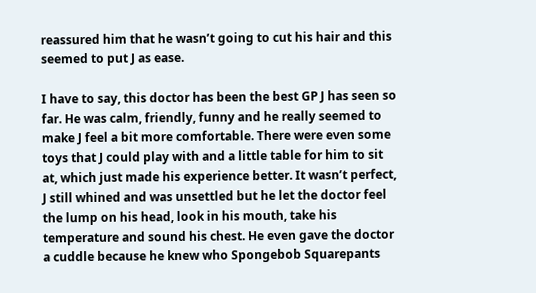reassured him that he wasn’t going to cut his hair and this seemed to put J as ease.

I have to say, this doctor has been the best GP J has seen so far. He was calm, friendly, funny and he really seemed to make J feel a bit more comfortable. There were even some toys that J could play with and a little table for him to sit at, which just made his experience better. It wasn’t perfect, J still whined and was unsettled but he let the doctor feel the lump on his head, look in his mouth, take his temperature and sound his chest. He even gave the doctor a cuddle because he knew who Spongebob Squarepants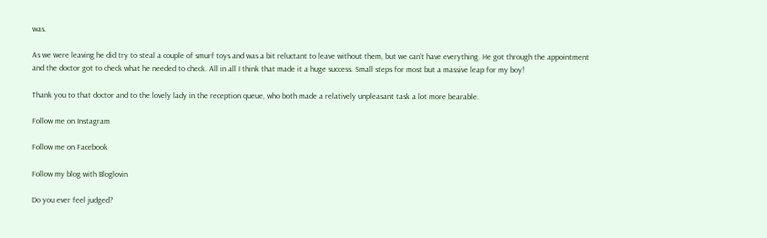was.

As we were leaving he did try to steal a couple of smurf toys and was a bit reluctant to leave without them, but we can’t have everything. He got through the appointment and the doctor got to check what he needed to check. All in all I think that made it a huge success. Small steps for most but a massive leap for my boy!

Thank you to that doctor and to the lovely lady in the reception queue, who both made a relatively unpleasant task a lot more bearable.

Follow me on Instagram

Follow me on Facebook

Follow my blog with Bloglovin

Do you ever feel judged?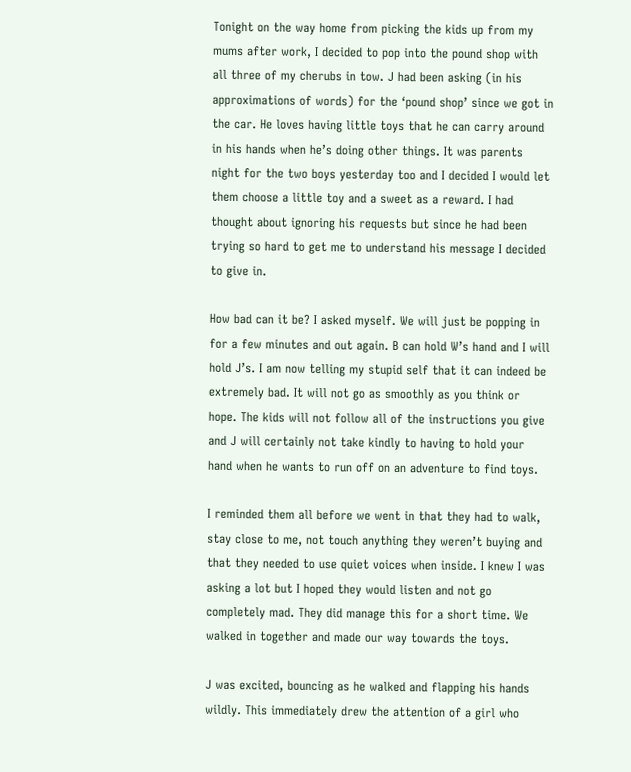Tonight on the way home from picking the kids up from my mums after work, I decided to pop into the pound shop with all three of my cherubs in tow. J had been asking (in his approximations of words) for the ‘pound shop’ since we got in the car. He loves having little toys that he can carry around in his hands when he’s doing other things. It was parents night for the two boys yesterday too and I decided I would let them choose a little toy and a sweet as a reward. I had thought about ignoring his requests but since he had been trying so hard to get me to understand his message I decided to give in.

How bad can it be? I asked myself. We will just be popping in for a few minutes and out again. B can hold W’s hand and I will hold J’s. I am now telling my stupid self that it can indeed be extremely bad. It will not go as smoothly as you think or hope. The kids will not follow all of the instructions you give and J will certainly not take kindly to having to hold your hand when he wants to run off on an adventure to find toys.

I reminded them all before we went in that they had to walk, stay close to me, not touch anything they weren’t buying and that they needed to use quiet voices when inside. I knew I was asking a lot but I hoped they would listen and not go completely mad. They did manage this for a short time. We walked in together and made our way towards the toys.

J was excited, bouncing as he walked and flapping his hands wildly. This immediately drew the attention of a girl who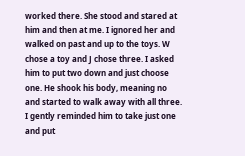worked there. She stood and stared at him and then at me. I ignored her and walked on past and up to the toys. W chose a toy and J chose three. I asked him to put two down and just choose one. He shook his body, meaning no and started to walk away with all three. I gently reminded him to take just one and put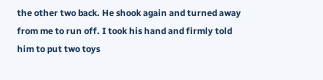the other two back. He shook again and turned away from me to run off. I took his hand and firmly told him to put two toys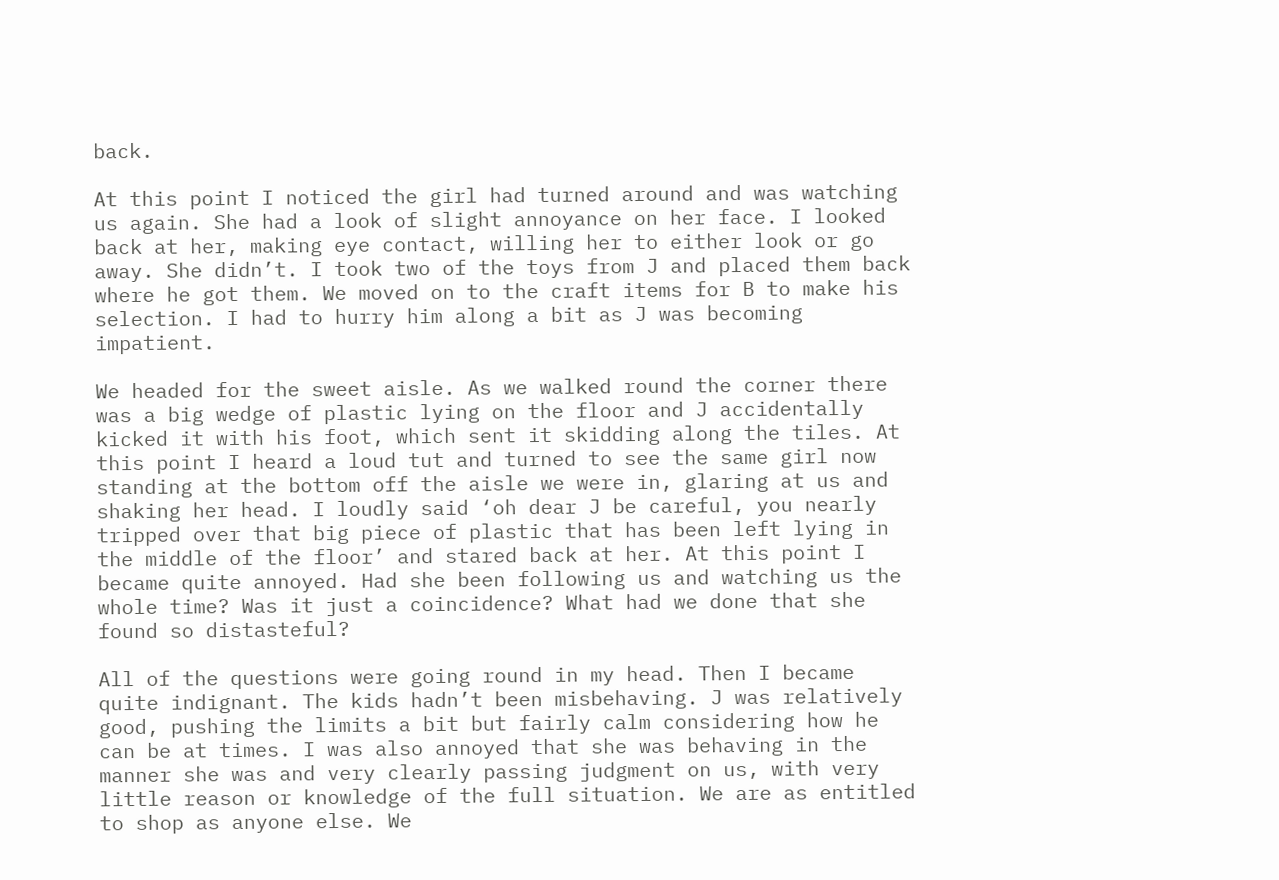back.

At this point I noticed the girl had turned around and was watching us again. She had a look of slight annoyance on her face. I looked back at her, making eye contact, willing her to either look or go away. She didn’t. I took two of the toys from J and placed them back where he got them. We moved on to the craft items for B to make his selection. I had to hurry him along a bit as J was becoming impatient.

We headed for the sweet aisle. As we walked round the corner there was a big wedge of plastic lying on the floor and J accidentally kicked it with his foot, which sent it skidding along the tiles. At this point I heard a loud tut and turned to see the same girl now standing at the bottom off the aisle we were in, glaring at us and shaking her head. I loudly said ‘oh dear J be careful, you nearly tripped over that big piece of plastic that has been left lying in the middle of the floor’ and stared back at her. At this point I became quite annoyed. Had she been following us and watching us the whole time? Was it just a coincidence? What had we done that she found so distasteful?

All of the questions were going round in my head. Then I became quite indignant. The kids hadn’t been misbehaving. J was relatively good, pushing the limits a bit but fairly calm considering how he can be at times. I was also annoyed that she was behaving in the manner she was and very clearly passing judgment on us, with very little reason or knowledge of the full situation. We are as entitled to shop as anyone else. We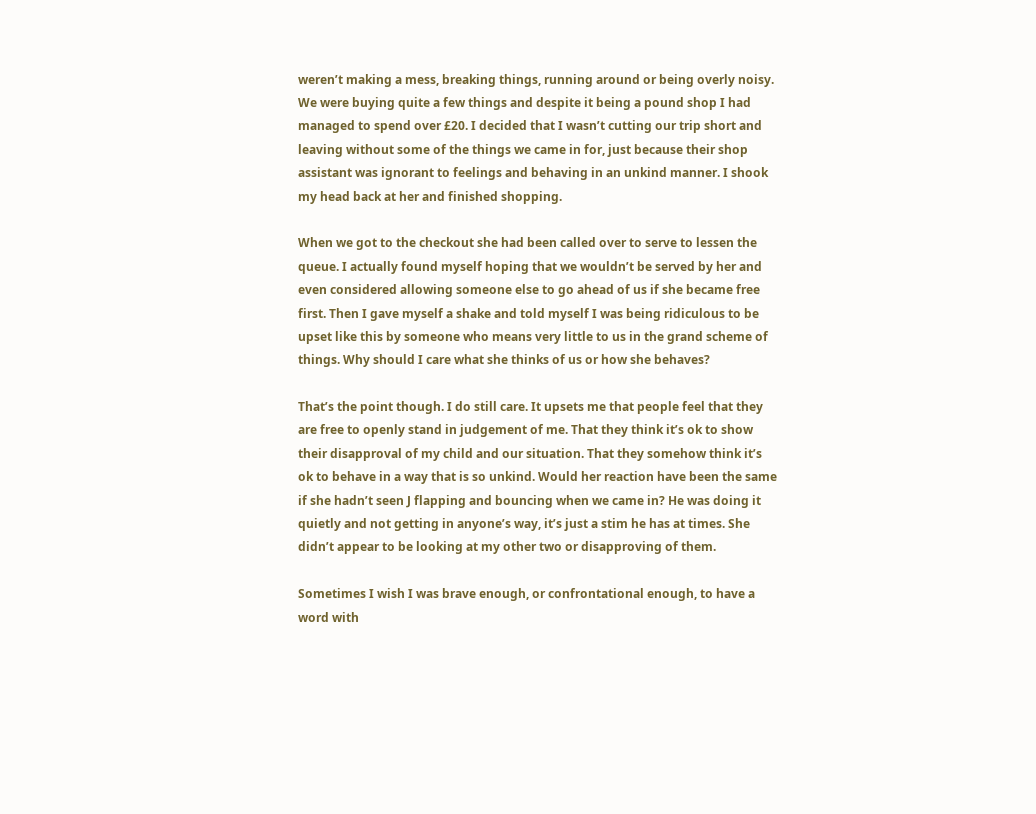weren’t making a mess, breaking things, running around or being overly noisy. We were buying quite a few things and despite it being a pound shop I had managed to spend over £20. I decided that I wasn’t cutting our trip short and leaving without some of the things we came in for, just because their shop assistant was ignorant to feelings and behaving in an unkind manner. I shook my head back at her and finished shopping.

When we got to the checkout she had been called over to serve to lessen the queue. I actually found myself hoping that we wouldn’t be served by her and even considered allowing someone else to go ahead of us if she became free first. Then I gave myself a shake and told myself I was being ridiculous to be upset like this by someone who means very little to us in the grand scheme of things. Why should I care what she thinks of us or how she behaves?

That’s the point though. I do still care. It upsets me that people feel that they are free to openly stand in judgement of me. That they think it’s ok to show their disapproval of my child and our situation. That they somehow think it’s ok to behave in a way that is so unkind. Would her reaction have been the same if she hadn’t seen J flapping and bouncing when we came in? He was doing it quietly and not getting in anyone’s way, it’s just a stim he has at times. She didn’t appear to be looking at my other two or disapproving of them.

Sometimes I wish I was brave enough, or confrontational enough, to have a word with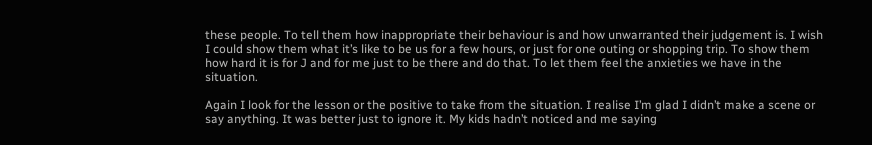these people. To tell them how inappropriate their behaviour is and how unwarranted their judgement is. I wish I could show them what it’s like to be us for a few hours, or just for one outing or shopping trip. To show them how hard it is for J and for me just to be there and do that. To let them feel the anxieties we have in the situation.

Again I look for the lesson or the positive to take from the situation. I realise I’m glad I didn’t make a scene or say anything. It was better just to ignore it. My kids hadn’t noticed and me saying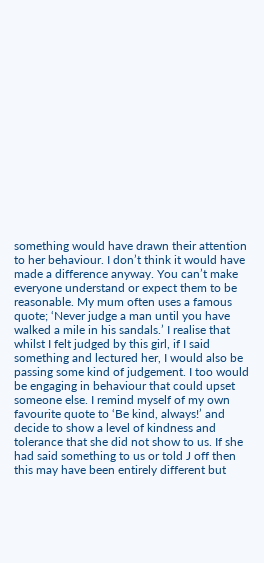something would have drawn their attention to her behaviour. I don’t think it would have made a difference anyway. You can’t make everyone understand or expect them to be reasonable. My mum often uses a famous quote; ‘Never judge a man until you have walked a mile in his sandals.’ I realise that whilst I felt judged by this girl, if I said something and lectured her, I would also be passing some kind of judgement. I too would be engaging in behaviour that could upset someone else. I remind myself of my own favourite quote to ‘Be kind, always!’ and decide to show a level of kindness and tolerance that she did not show to us. If she had said something to us or told J off then this may have been entirely different but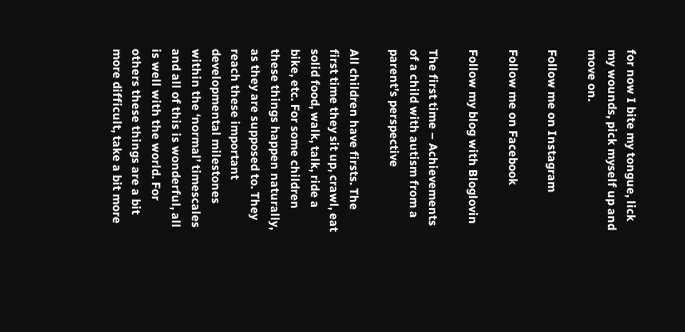for now I bite my tongue, lick my wounds, pick myself up and move on.

Follow me on Instagram

Follow me on Facebook

Follow my blog with Bloglovin

The first time – Achievements of a child with autism from a parent’s perspective

All children have firsts. The first time they sit up, crawl, eat solid food, walk, talk, ride a bike, etc. For some children these things happen naturally, as they are supposed to. They reach these important developmental milestones within the ‘normal’ timescales and all of this is wonderful, all is well with the world. For others these things are a bit more difficult, take a bit more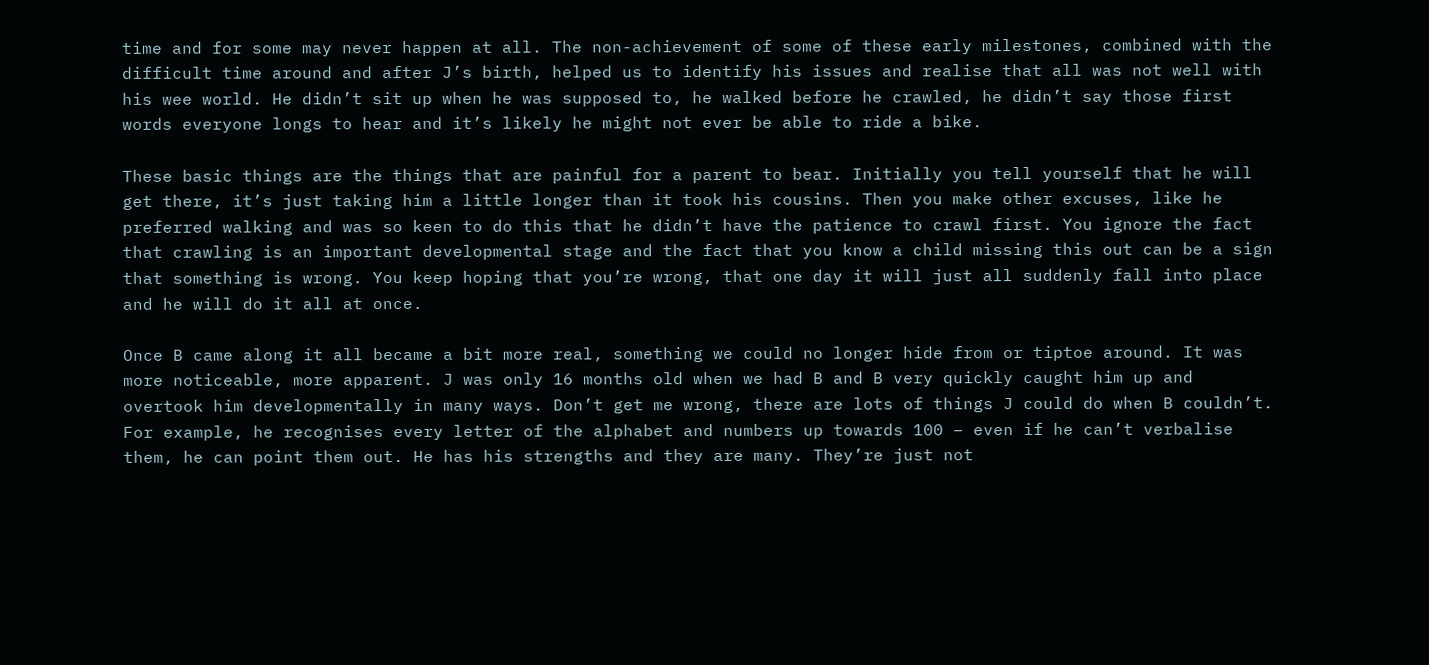time and for some may never happen at all. The non-achievement of some of these early milestones, combined with the difficult time around and after J’s birth, helped us to identify his issues and realise that all was not well with his wee world. He didn’t sit up when he was supposed to, he walked before he crawled, he didn’t say those first words everyone longs to hear and it’s likely he might not ever be able to ride a bike.

These basic things are the things that are painful for a parent to bear. Initially you tell yourself that he will get there, it’s just taking him a little longer than it took his cousins. Then you make other excuses, like he preferred walking and was so keen to do this that he didn’t have the patience to crawl first. You ignore the fact that crawling is an important developmental stage and the fact that you know a child missing this out can be a sign that something is wrong. You keep hoping that you’re wrong, that one day it will just all suddenly fall into place and he will do it all at once.

Once B came along it all became a bit more real, something we could no longer hide from or tiptoe around. It was more noticeable, more apparent. J was only 16 months old when we had B and B very quickly caught him up and overtook him developmentally in many ways. Don’t get me wrong, there are lots of things J could do when B couldn’t. For example, he recognises every letter of the alphabet and numbers up towards 100 – even if he can’t verbalise them, he can point them out. He has his strengths and they are many. They’re just not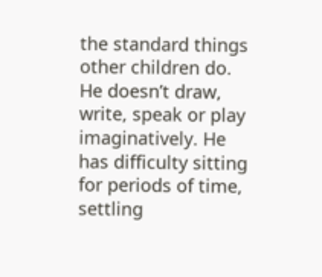the standard things other children do. He doesn’t draw, write, speak or play imaginatively. He has difficulty sitting for periods of time, settling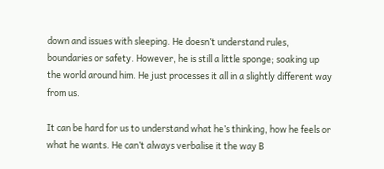down and issues with sleeping. He doesn’t understand rules, boundaries or safety. However, he is still a little sponge; soaking up the world around him. He just processes it all in a slightly different way from us.

It can be hard for us to understand what he’s thinking, how he feels or what he wants. He can’t always verbalise it the way B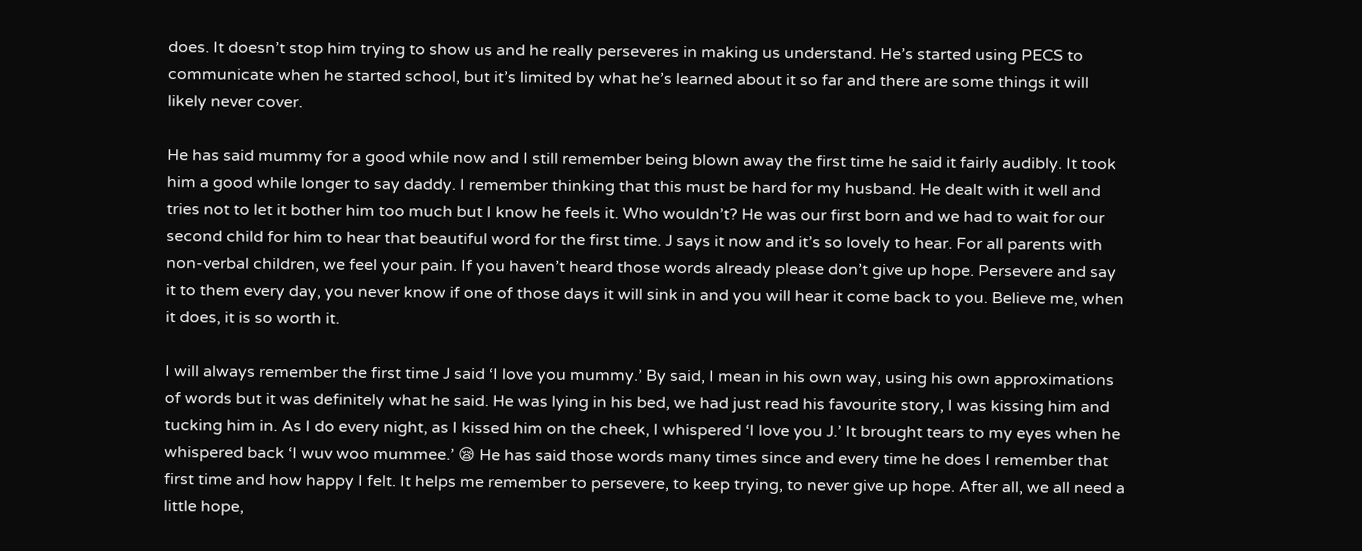does. It doesn’t stop him trying to show us and he really perseveres in making us understand. He’s started using PECS to communicate when he started school, but it’s limited by what he’s learned about it so far and there are some things it will likely never cover.

He has said mummy for a good while now and I still remember being blown away the first time he said it fairly audibly. It took him a good while longer to say daddy. I remember thinking that this must be hard for my husband. He dealt with it well and tries not to let it bother him too much but I know he feels it. Who wouldn’t? He was our first born and we had to wait for our second child for him to hear that beautiful word for the first time. J says it now and it’s so lovely to hear. For all parents with non-verbal children, we feel your pain. If you haven’t heard those words already please don’t give up hope. Persevere and say it to them every day, you never know if one of those days it will sink in and you will hear it come back to you. Believe me, when it does, it is so worth it.

I will always remember the first time J said ‘I love you mummy.’ By said, I mean in his own way, using his own approximations of words but it was definitely what he said. He was lying in his bed, we had just read his favourite story, I was kissing him and tucking him in. As I do every night, as I kissed him on the cheek, I whispered ‘I love you J.’ It brought tears to my eyes when he whispered back ‘I wuv woo mummee.’ 😪 He has said those words many times since and every time he does I remember that first time and how happy I felt. It helps me remember to persevere, to keep trying, to never give up hope. After all, we all need a little hope,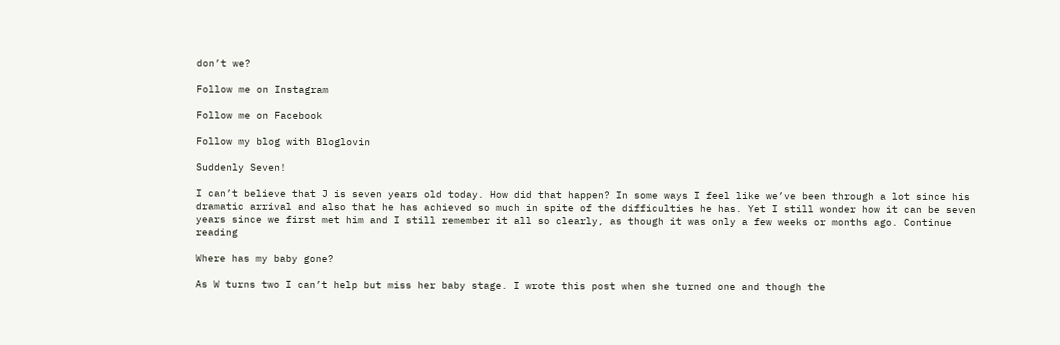don’t we?

Follow me on Instagram

Follow me on Facebook

Follow my blog with Bloglovin

Suddenly Seven!

I can’t believe that J is seven years old today. How did that happen? In some ways I feel like we’ve been through a lot since his dramatic arrival and also that he has achieved so much in spite of the difficulties he has. Yet I still wonder how it can be seven years since we first met him and I still remember it all so clearly, as though it was only a few weeks or months ago. Continue reading

Where has my baby gone?

As W turns two I can’t help but miss her baby stage. I wrote this post when she turned one and though the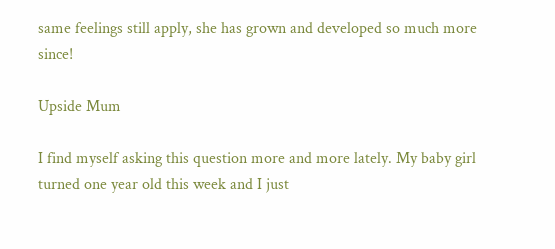same feelings still apply, she has grown and developed so much more since!

Upside Mum

I find myself asking this question more and more lately. My baby girl turned one year old this week and I just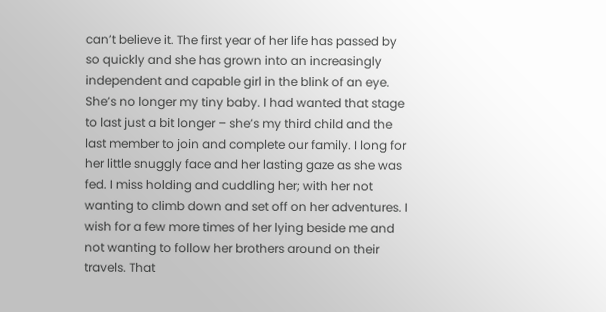can’t believe it. The first year of her life has passed by so quickly and she has grown into an increasingly independent and capable girl in the blink of an eye. She’s no longer my tiny baby. I had wanted that stage to last just a bit longer – she’s my third child and the last member to join and complete our family. I long for her little snuggly face and her lasting gaze as she was fed. I miss holding and cuddling her; with her not wanting to climb down and set off on her adventures. I wish for a few more times of her lying beside me and not wanting to follow her brothers around on their travels. That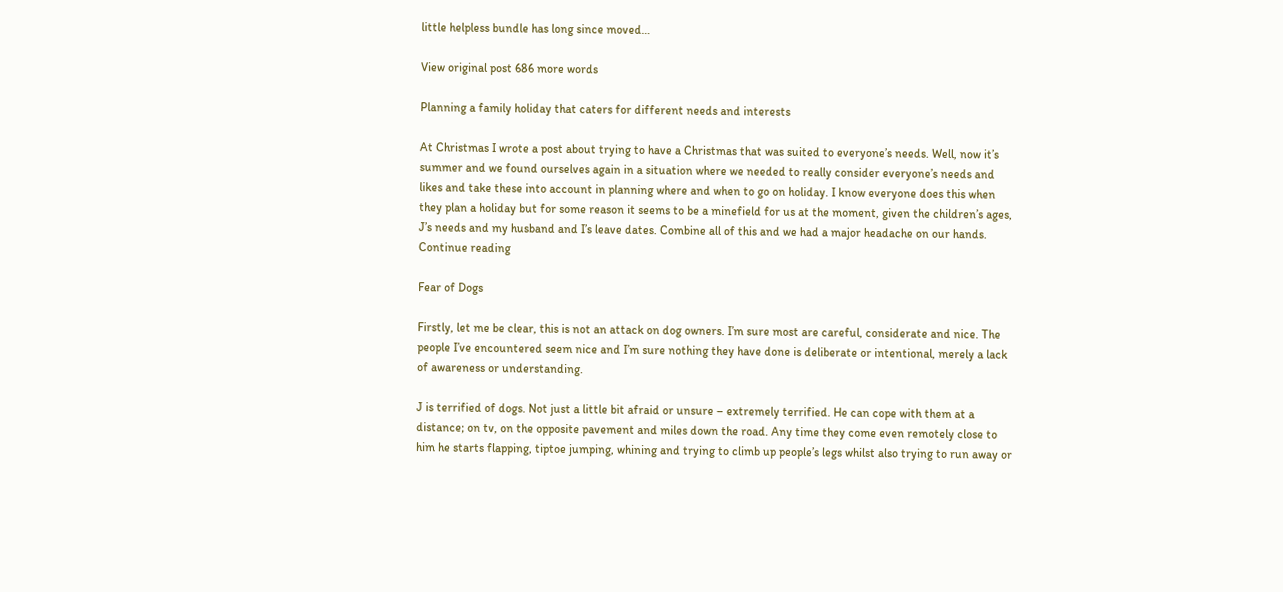little helpless bundle has long since moved…

View original post 686 more words

Planning a family holiday that caters for different needs and interests

At Christmas I wrote a post about trying to have a Christmas that was suited to everyone’s needs. Well, now it’s summer and we found ourselves again in a situation where we needed to really consider everyone’s needs and likes and take these into account in planning where and when to go on holiday. I know everyone does this when they plan a holiday but for some reason it seems to be a minefield for us at the moment, given the children’s ages, J’s needs and my husband and I’s leave dates. Combine all of this and we had a major headache on our hands. Continue reading

Fear of Dogs

Firstly, let me be clear, this is not an attack on dog owners. I’m sure most are careful, considerate and nice. The people I’ve encountered seem nice and I’m sure nothing they have done is deliberate or intentional, merely a lack of awareness or understanding.

J is terrified of dogs. Not just a little bit afraid or unsure – extremely terrified. He can cope with them at a distance; on tv, on the opposite pavement and miles down the road. Any time they come even remotely close to him he starts flapping, tiptoe jumping, whining and trying to climb up people’s legs whilst also trying to run away or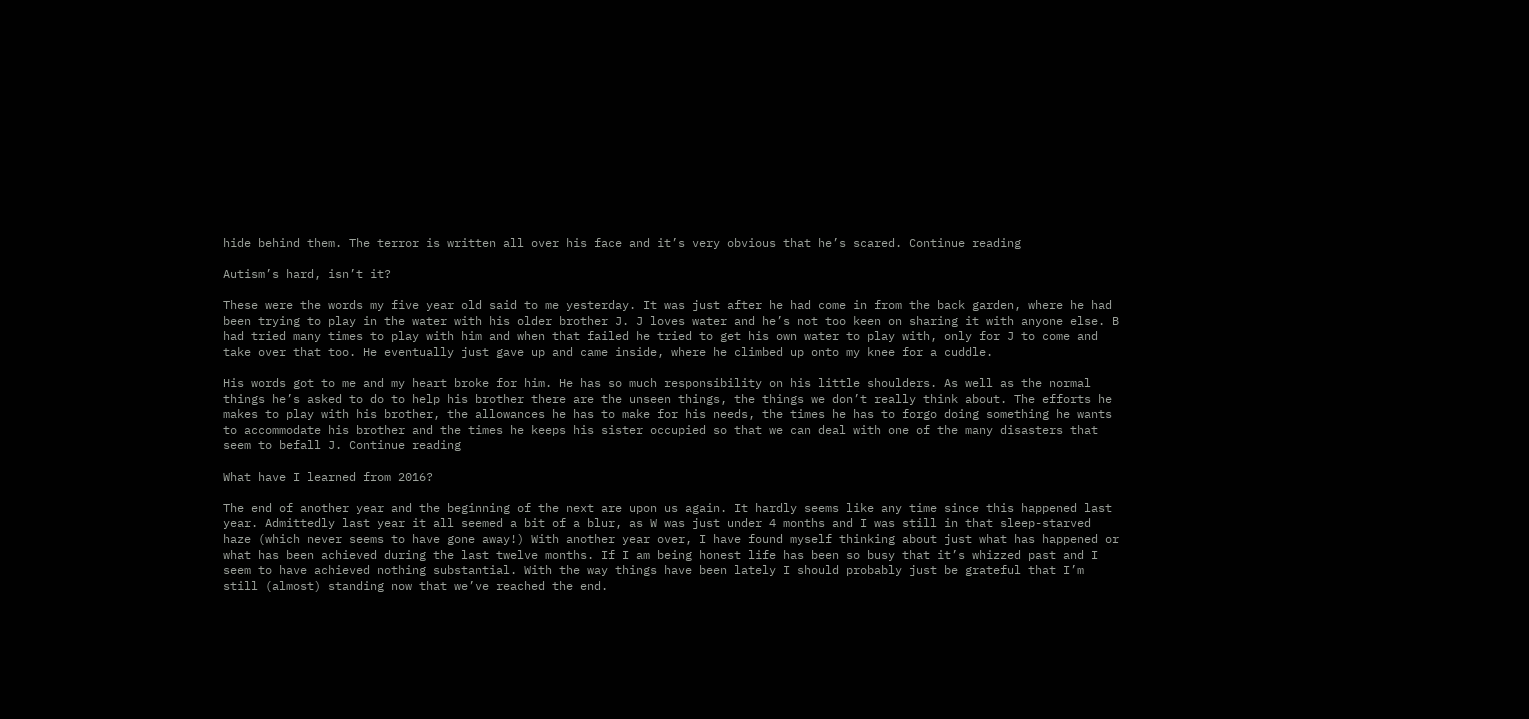hide behind them. The terror is written all over his face and it’s very obvious that he’s scared. Continue reading

Autism’s hard, isn’t it?

These were the words my five year old said to me yesterday. It was just after he had come in from the back garden, where he had been trying to play in the water with his older brother J. J loves water and he’s not too keen on sharing it with anyone else. B had tried many times to play with him and when that failed he tried to get his own water to play with, only for J to come and take over that too. He eventually just gave up and came inside, where he climbed up onto my knee for a cuddle.

His words got to me and my heart broke for him. He has so much responsibility on his little shoulders. As well as the normal things he’s asked to do to help his brother there are the unseen things, the things we don’t really think about. The efforts he makes to play with his brother, the allowances he has to make for his needs, the times he has to forgo doing something he wants to accommodate his brother and the times he keeps his sister occupied so that we can deal with one of the many disasters that seem to befall J. Continue reading

What have I learned from 2016?

The end of another year and the beginning of the next are upon us again. It hardly seems like any time since this happened last year. Admittedly last year it all seemed a bit of a blur, as W was just under 4 months and I was still in that sleep-starved haze (which never seems to have gone away!) With another year over, I have found myself thinking about just what has happened or what has been achieved during the last twelve months. If I am being honest life has been so busy that it’s whizzed past and I seem to have achieved nothing substantial. With the way things have been lately I should probably just be grateful that I’m still (almost) standing now that we’ve reached the end.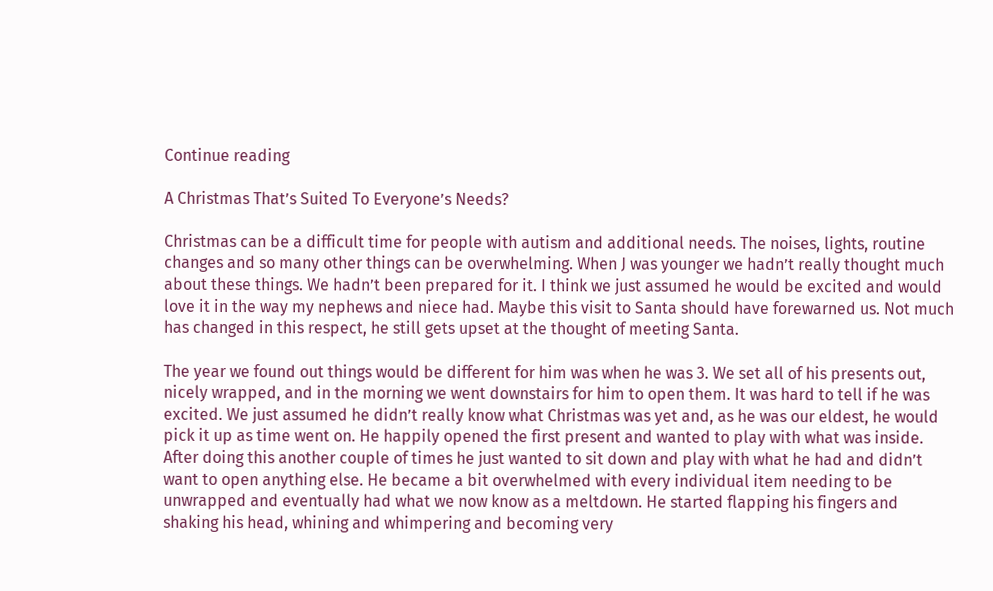Continue reading

A Christmas That’s Suited To Everyone’s Needs?

Christmas can be a difficult time for people with autism and additional needs. The noises, lights, routine changes and so many other things can be overwhelming. When J was younger we hadn’t really thought much about these things. We hadn’t been prepared for it. I think we just assumed he would be excited and would love it in the way my nephews and niece had. Maybe this visit to Santa should have forewarned us. Not much has changed in this respect, he still gets upset at the thought of meeting Santa.

The year we found out things would be different for him was when he was 3. We set all of his presents out, nicely wrapped, and in the morning we went downstairs for him to open them. It was hard to tell if he was excited. We just assumed he didn’t really know what Christmas was yet and, as he was our eldest, he would pick it up as time went on. He happily opened the first present and wanted to play with what was inside. After doing this another couple of times he just wanted to sit down and play with what he had and didn’t want to open anything else. He became a bit overwhelmed with every individual item needing to be unwrapped and eventually had what we now know as a meltdown. He started flapping his fingers and shaking his head, whining and whimpering and becoming very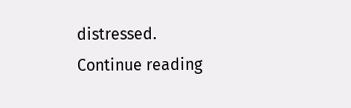distressed.  Continue reading